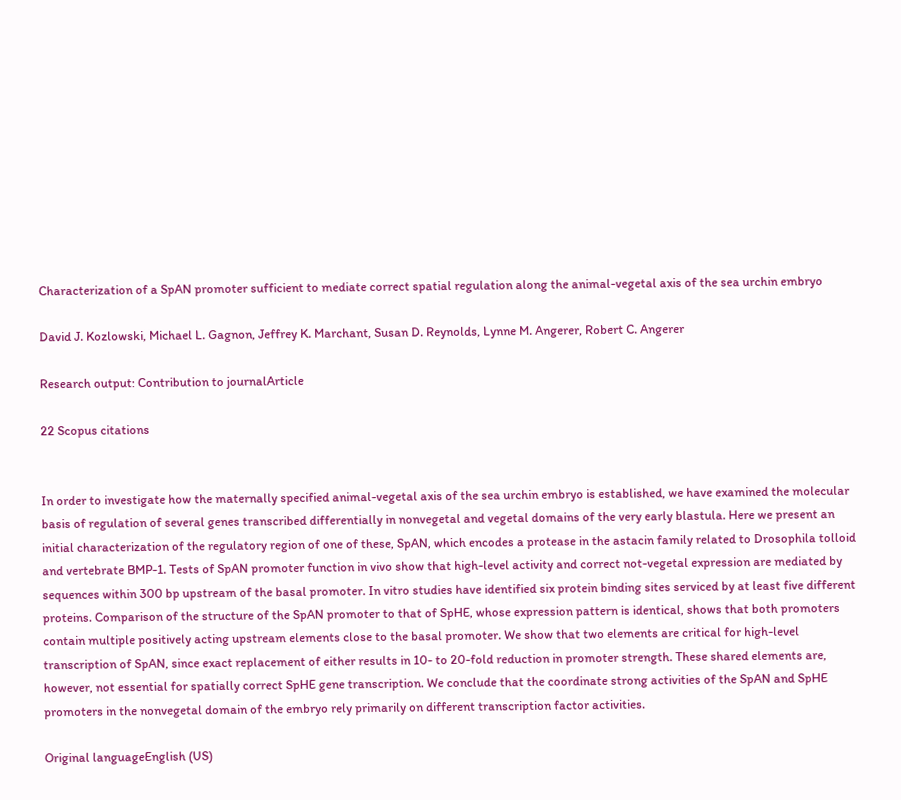Characterization of a SpAN promoter sufficient to mediate correct spatial regulation along the animal-vegetal axis of the sea urchin embryo

David J. Kozlowski, Michael L. Gagnon, Jeffrey K. Marchant, Susan D. Reynolds, Lynne M. Angerer, Robert C. Angerer

Research output: Contribution to journalArticle

22 Scopus citations


In order to investigate how the maternally specified animal-vegetal axis of the sea urchin embryo is established, we have examined the molecular basis of regulation of several genes transcribed differentially in nonvegetal and vegetal domains of the very early blastula. Here we present an initial characterization of the regulatory region of one of these, SpAN, which encodes a protease in the astacin family related to Drosophila tolloid and vertebrate BMP-1. Tests of SpAN promoter function in vivo show that high-level activity and correct not-vegetal expression are mediated by sequences within 300 bp upstream of the basal promoter. In vitro studies have identified six protein binding sites serviced by at least five different proteins. Comparison of the structure of the SpAN promoter to that of SpHE, whose expression pattern is identical, shows that both promoters contain multiple positively acting upstream elements close to the basal promoter. We show that two elements are critical for high-level transcription of SpAN, since exact replacement of either results in 10- to 20-fold reduction in promoter strength. These shared elements are, however, not essential for spatially correct SpHE gene transcription. We conclude that the coordinate strong activities of the SpAN and SpHE promoters in the nonvegetal domain of the embryo rely primarily on different transcription factor activities.

Original languageEnglish (US)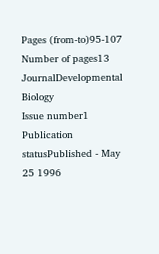Pages (from-to)95-107
Number of pages13
JournalDevelopmental Biology
Issue number1
Publication statusPublished - May 25 1996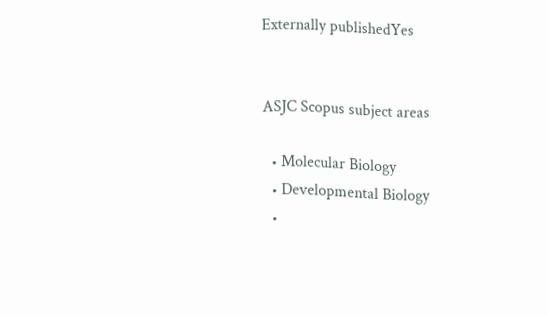Externally publishedYes


ASJC Scopus subject areas

  • Molecular Biology
  • Developmental Biology
  •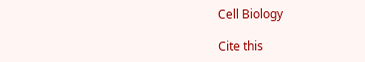Cell Biology

Cite this